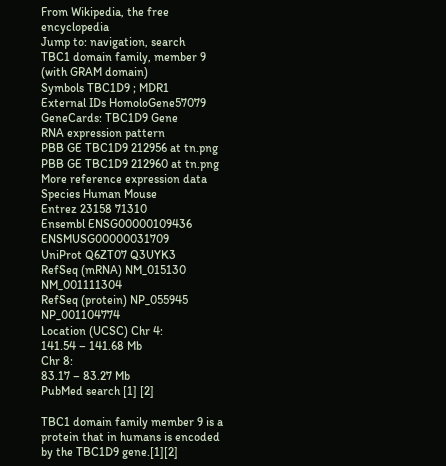From Wikipedia, the free encyclopedia
Jump to: navigation, search
TBC1 domain family, member 9 (with GRAM domain)
Symbols TBC1D9 ; MDR1
External IDs HomoloGene57079 GeneCards: TBC1D9 Gene
RNA expression pattern
PBB GE TBC1D9 212956 at tn.png
PBB GE TBC1D9 212960 at tn.png
More reference expression data
Species Human Mouse
Entrez 23158 71310
Ensembl ENSG00000109436 ENSMUSG00000031709
UniProt Q6ZT07 Q3UYK3
RefSeq (mRNA) NM_015130 NM_001111304
RefSeq (protein) NP_055945 NP_001104774
Location (UCSC) Chr 4:
141.54 – 141.68 Mb
Chr 8:
83.17 – 83.27 Mb
PubMed search [1] [2]

TBC1 domain family member 9 is a protein that in humans is encoded by the TBC1D9 gene.[1][2]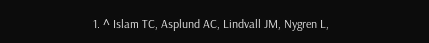1. ^ Islam TC, Asplund AC, Lindvall JM, Nygren L,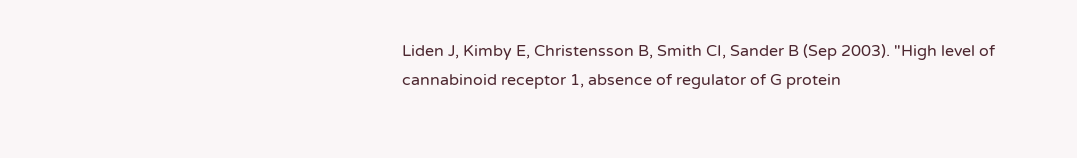Liden J, Kimby E, Christensson B, Smith CI, Sander B (Sep 2003). "High level of cannabinoid receptor 1, absence of regulator of G protein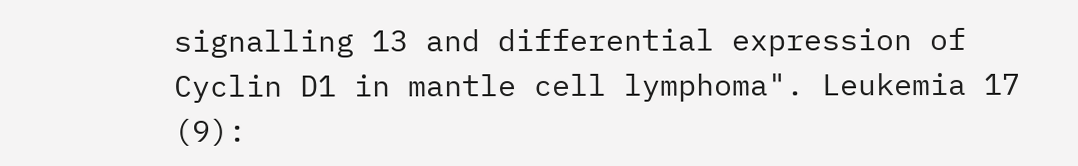signalling 13 and differential expression of Cyclin D1 in mantle cell lymphoma". Leukemia 17 (9):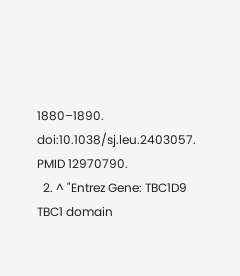1880–1890. doi:10.1038/sj.leu.2403057. PMID 12970790.
  2. ^ "Entrez Gene: TBC1D9 TBC1 domain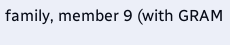family, member 9 (with GRAM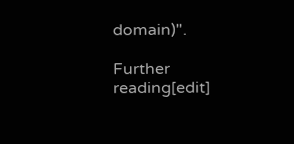domain)".

Further reading[edit]